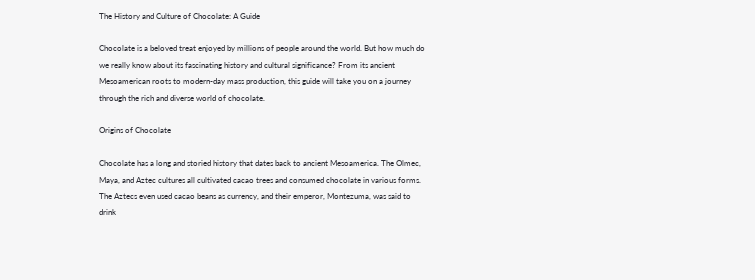The History and Culture of Chocolate: A Guide

Chocolate is a beloved treat enjoyed by millions of people around the world. But how much do we really know about its fascinating history and cultural significance? From its ancient Mesoamerican roots to modern-day mass production, this guide will take you on a journey through the rich and diverse world of chocolate.

Origins of Chocolate

Chocolate has a long and storied history that dates back to ancient Mesoamerica. The Olmec, Maya, and Aztec cultures all cultivated cacao trees and consumed chocolate in various forms. The Aztecs even used cacao beans as currency, and their emperor, Montezuma, was said to drink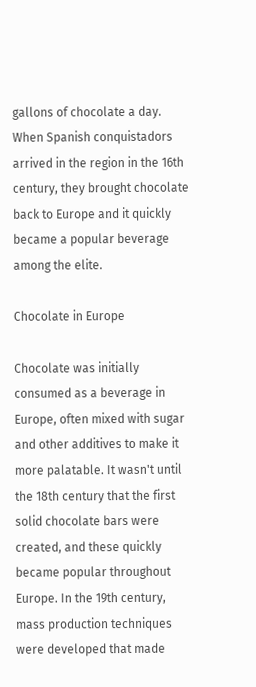gallons of chocolate a day. When Spanish conquistadors arrived in the region in the 16th century, they brought chocolate back to Europe and it quickly became a popular beverage among the elite.

Chocolate in Europe

Chocolate was initially consumed as a beverage in Europe, often mixed with sugar and other additives to make it more palatable. It wasn't until the 18th century that the first solid chocolate bars were created, and these quickly became popular throughout Europe. In the 19th century, mass production techniques were developed that made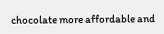chocolate more affordable and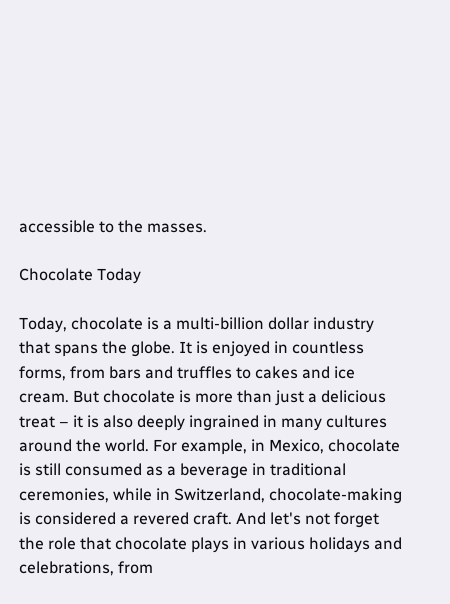accessible to the masses.

Chocolate Today

Today, chocolate is a multi-billion dollar industry that spans the globe. It is enjoyed in countless forms, from bars and truffles to cakes and ice cream. But chocolate is more than just a delicious treat – it is also deeply ingrained in many cultures around the world. For example, in Mexico, chocolate is still consumed as a beverage in traditional ceremonies, while in Switzerland, chocolate-making is considered a revered craft. And let's not forget the role that chocolate plays in various holidays and celebrations, from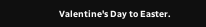Valentine's Day to Easter.